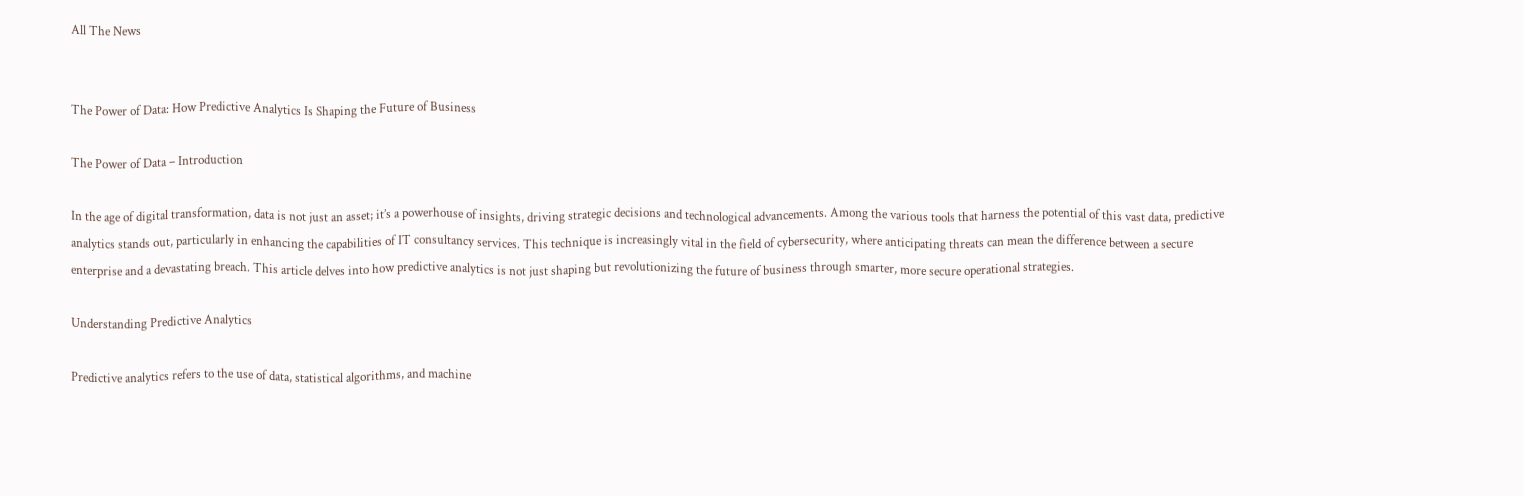All The News


The Power of Data: How Predictive Analytics Is Shaping the Future of Business

The Power of Data – Introduction

In the age of digital transformation, data is not just an asset; it’s a powerhouse of insights, driving strategic decisions and technological advancements. Among the various tools that harness the potential of this vast data, predictive analytics stands out, particularly in enhancing the capabilities of IT consultancy services. This technique is increasingly vital in the field of cybersecurity, where anticipating threats can mean the difference between a secure enterprise and a devastating breach. This article delves into how predictive analytics is not just shaping but revolutionizing the future of business through smarter, more secure operational strategies.

Understanding Predictive Analytics

Predictive analytics refers to the use of data, statistical algorithms, and machine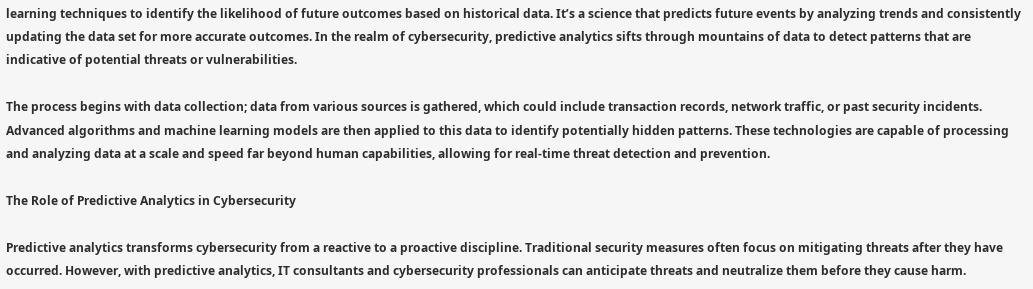learning techniques to identify the likelihood of future outcomes based on historical data. It’s a science that predicts future events by analyzing trends and consistently updating the data set for more accurate outcomes. In the realm of cybersecurity, predictive analytics sifts through mountains of data to detect patterns that are indicative of potential threats or vulnerabilities.

The process begins with data collection; data from various sources is gathered, which could include transaction records, network traffic, or past security incidents. Advanced algorithms and machine learning models are then applied to this data to identify potentially hidden patterns. These technologies are capable of processing and analyzing data at a scale and speed far beyond human capabilities, allowing for real-time threat detection and prevention.

The Role of Predictive Analytics in Cybersecurity

Predictive analytics transforms cybersecurity from a reactive to a proactive discipline. Traditional security measures often focus on mitigating threats after they have occurred. However, with predictive analytics, IT consultants and cybersecurity professionals can anticipate threats and neutralize them before they cause harm.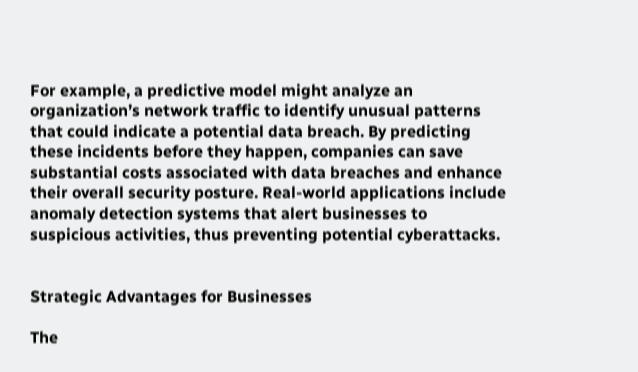For example, a predictive model might analyze an organization’s network traffic to identify unusual patterns that could indicate a potential data breach. By predicting these incidents before they happen, companies can save substantial costs associated with data breaches and enhance their overall security posture. Real-world applications include anomaly detection systems that alert businesses to suspicious activities, thus preventing potential cyberattacks.


Strategic Advantages for Businesses

The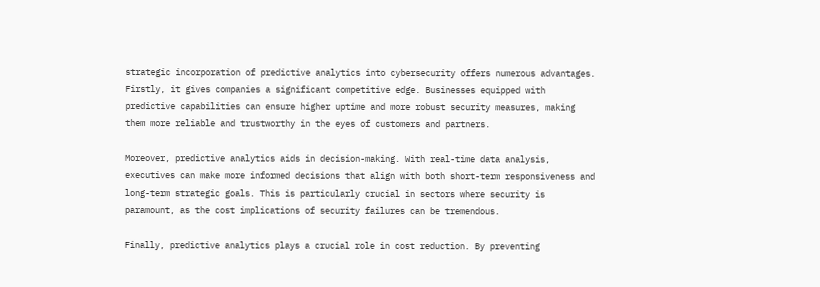strategic incorporation of predictive analytics into cybersecurity offers numerous advantages. Firstly, it gives companies a significant competitive edge. Businesses equipped with predictive capabilities can ensure higher uptime and more robust security measures, making them more reliable and trustworthy in the eyes of customers and partners.

Moreover, predictive analytics aids in decision-making. With real-time data analysis, executives can make more informed decisions that align with both short-term responsiveness and long-term strategic goals. This is particularly crucial in sectors where security is paramount, as the cost implications of security failures can be tremendous.

Finally, predictive analytics plays a crucial role in cost reduction. By preventing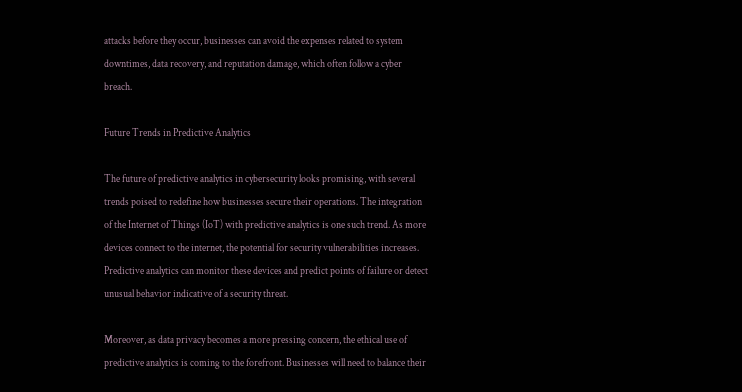attacks before they occur, businesses can avoid the expenses related to system downtimes, data recovery, and reputation damage, which often follow a cyber breach.

Future Trends in Predictive Analytics

The future of predictive analytics in cybersecurity looks promising, with several trends poised to redefine how businesses secure their operations. The integration of the Internet of Things (IoT) with predictive analytics is one such trend. As more devices connect to the internet, the potential for security vulnerabilities increases. Predictive analytics can monitor these devices and predict points of failure or detect unusual behavior indicative of a security threat.

Moreover, as data privacy becomes a more pressing concern, the ethical use of predictive analytics is coming to the forefront. Businesses will need to balance their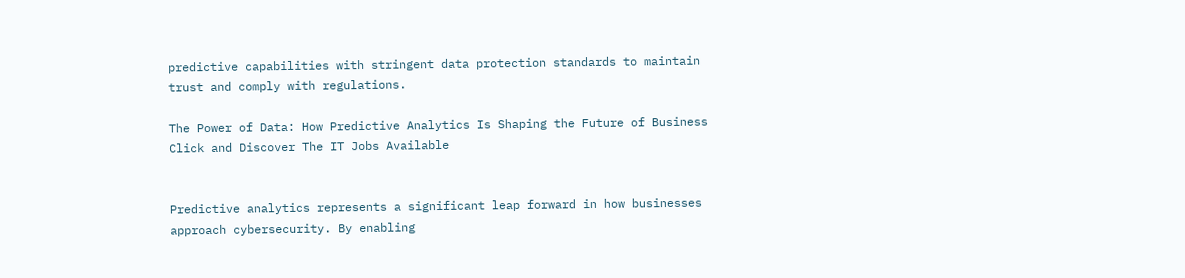predictive capabilities with stringent data protection standards to maintain trust and comply with regulations.

The Power of Data: How Predictive Analytics Is Shaping the Future of Business
Click and Discover The IT Jobs Available


Predictive analytics represents a significant leap forward in how businesses approach cybersecurity. By enabling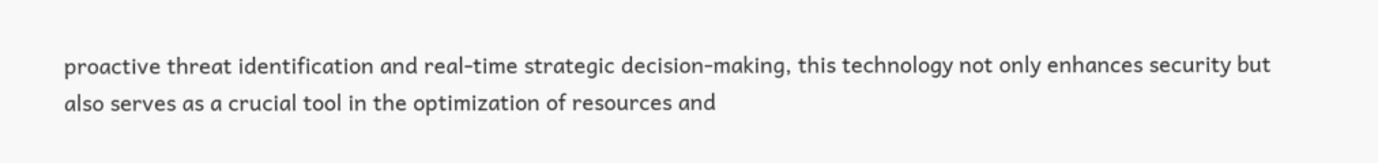proactive threat identification and real-time strategic decision-making, this technology not only enhances security but also serves as a crucial tool in the optimization of resources and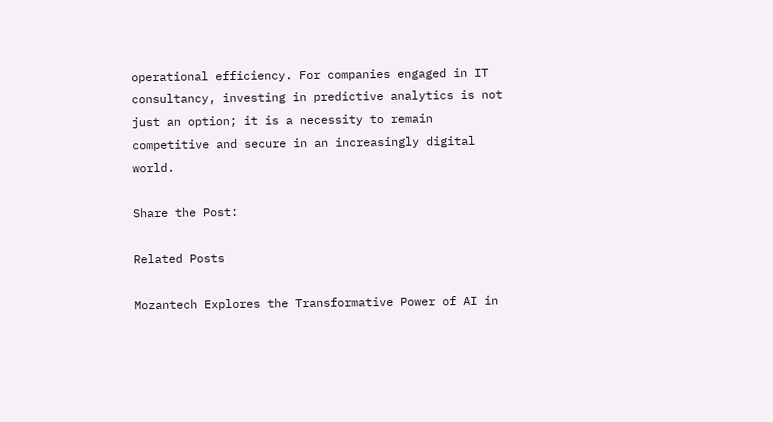operational efficiency. For companies engaged in IT consultancy, investing in predictive analytics is not just an option; it is a necessity to remain competitive and secure in an increasingly digital world.

Share the Post:

Related Posts

Mozantech Explores the Transformative Power of AI in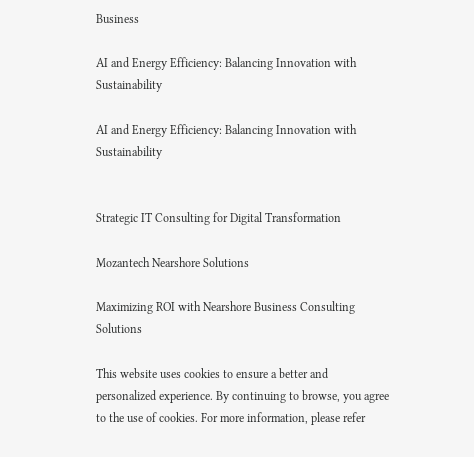Business

AI and Energy Efficiency: Balancing Innovation with Sustainability

AI and Energy Efficiency: Balancing Innovation with Sustainability


Strategic IT Consulting for Digital Transformation

Mozantech Nearshore Solutions

Maximizing ROI with Nearshore Business Consulting Solutions

This website uses cookies to ensure a better and personalized experience. By continuing to browse, you agree to the use of cookies. For more information, please refer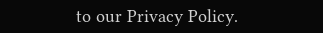to our Privacy Policy.